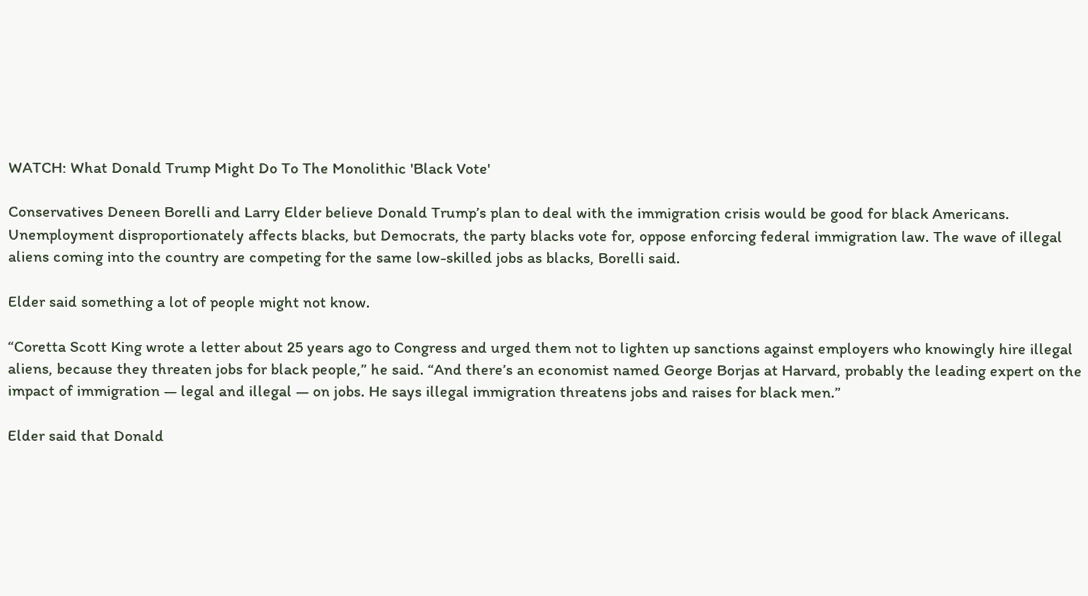WATCH: What Donald Trump Might Do To The Monolithic 'Black Vote'

Conservatives Deneen Borelli and Larry Elder believe Donald Trump’s plan to deal with the immigration crisis would be good for black Americans. Unemployment disproportionately affects blacks, but Democrats, the party blacks vote for, oppose enforcing federal immigration law. The wave of illegal aliens coming into the country are competing for the same low-skilled jobs as blacks, Borelli said.

Elder said something a lot of people might not know.

“Coretta Scott King wrote a letter about 25 years ago to Congress and urged them not to lighten up sanctions against employers who knowingly hire illegal aliens, because they threaten jobs for black people,” he said. “And there’s an economist named George Borjas at Harvard, probably the leading expert on the impact of immigration — legal and illegal — on jobs. He says illegal immigration threatens jobs and raises for black men.”

Elder said that Donald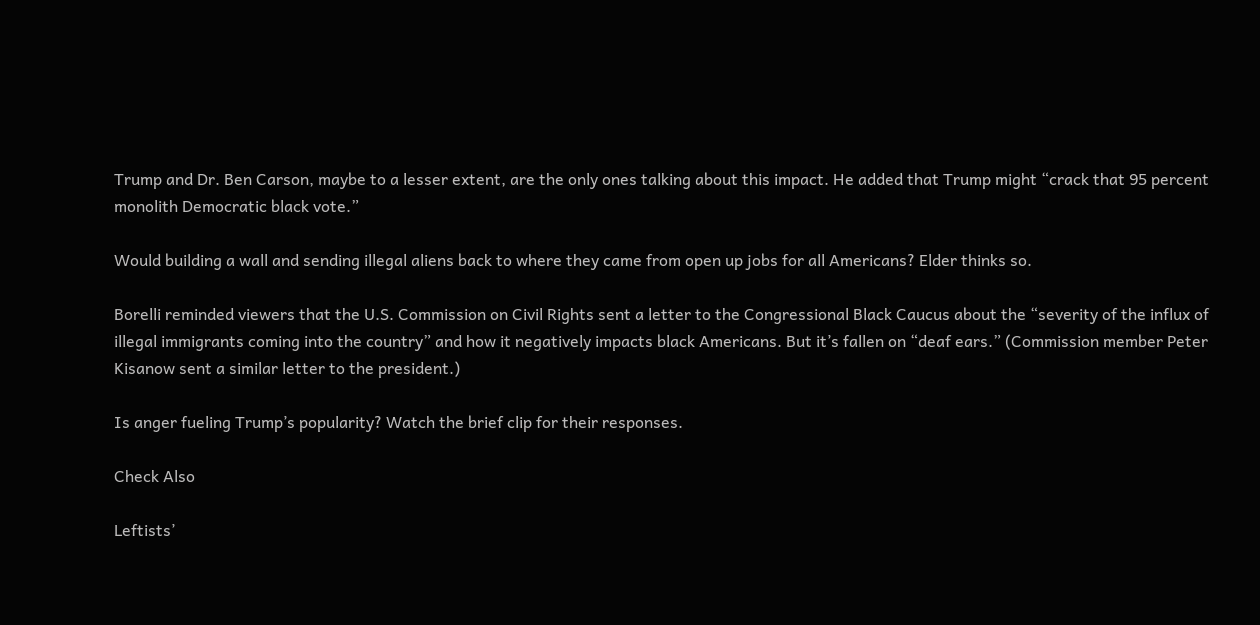Trump and Dr. Ben Carson, maybe to a lesser extent, are the only ones talking about this impact. He added that Trump might “crack that 95 percent monolith Democratic black vote.”

Would building a wall and sending illegal aliens back to where they came from open up jobs for all Americans? Elder thinks so.

Borelli reminded viewers that the U.S. Commission on Civil Rights sent a letter to the Congressional Black Caucus about the “severity of the influx of illegal immigrants coming into the country” and how it negatively impacts black Americans. But it’s fallen on “deaf ears.” (Commission member Peter Kisanow sent a similar letter to the president.)

Is anger fueling Trump’s popularity? Watch the brief clip for their responses.

Check Also

Leftists’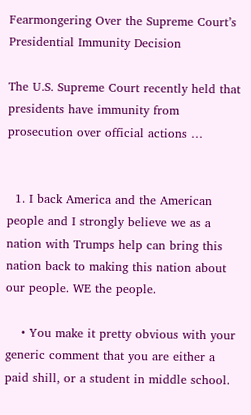Fearmongering Over the Supreme Court’s Presidential Immunity Decision

The U.S. Supreme Court recently held that presidents have immunity from prosecution over official actions …


  1. I back America and the American people and I strongly believe we as a nation with Trumps help can bring this nation back to making this nation about our people. WE the people.

    • You make it pretty obvious with your generic comment that you are either a paid shill, or a student in middle school.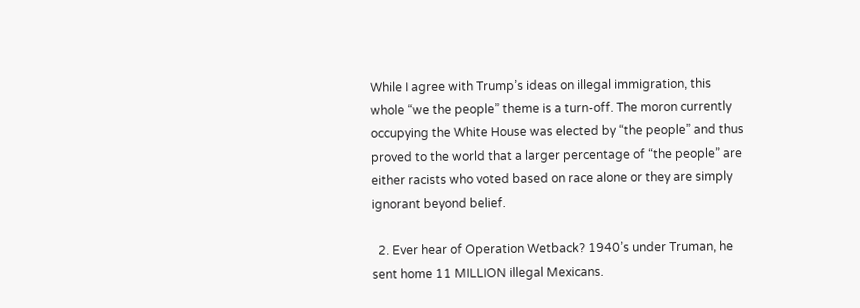While I agree with Trump’s ideas on illegal immigration, this whole “we the people” theme is a turn-off. The moron currently occupying the White House was elected by “the people” and thus proved to the world that a larger percentage of “the people” are either racists who voted based on race alone or they are simply ignorant beyond belief.

  2. Ever hear of Operation Wetback? 1940’s under Truman, he sent home 11 MILLION illegal Mexicans.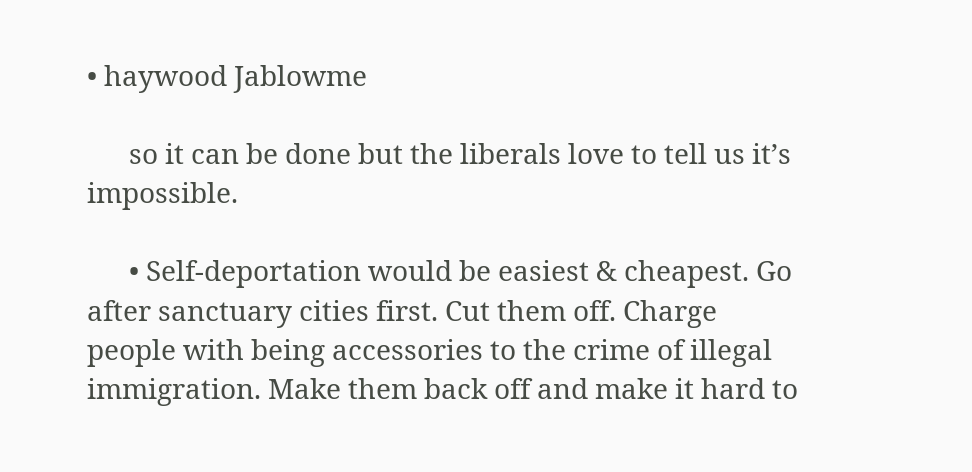• haywood Jablowme

      so it can be done but the liberals love to tell us it’s impossible.

      • Self-deportation would be easiest & cheapest. Go after sanctuary cities first. Cut them off. Charge people with being accessories to the crime of illegal immigration. Make them back off and make it hard to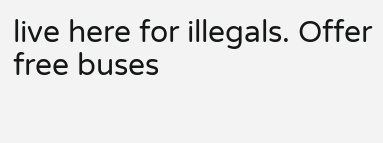live here for illegals. Offer free buses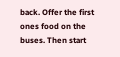back. Offer the first ones food on the buses. Then start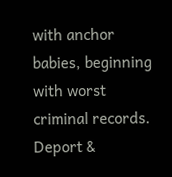with anchor babies, beginning with worst criminal records. Deport &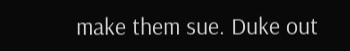make them sue. Duke out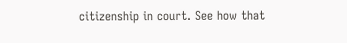citizenship in court. See how that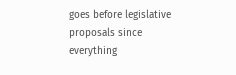goes before legislative proposals since everything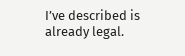I’ve described is already legal.